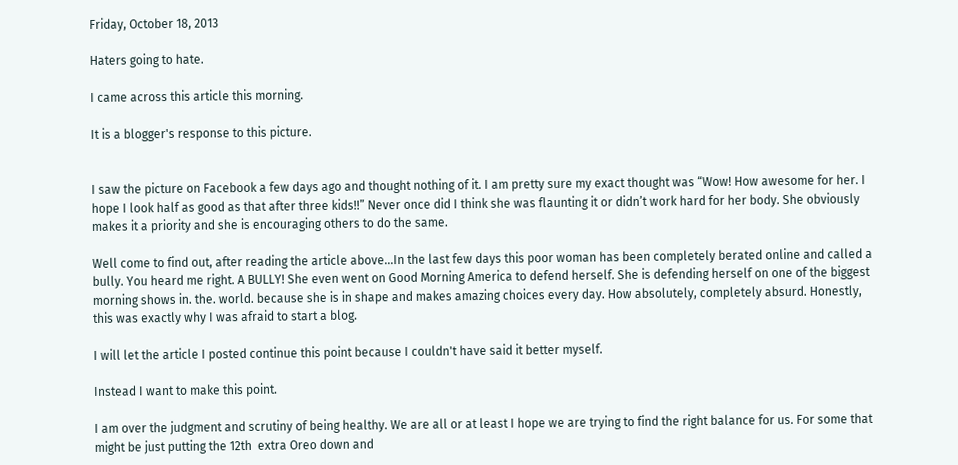Friday, October 18, 2013

Haters going to hate.

I came across this article this morning.

It is a blogger's response to this picture.


I saw the picture on Facebook a few days ago and thought nothing of it. I am pretty sure my exact thought was “Wow! How awesome for her. I hope I look half as good as that after three kids!!” Never once did I think she was flaunting it or didn’t work hard for her body. She obviously makes it a priority and she is encouraging others to do the same.

Well come to find out, after reading the article above...In the last few days this poor woman has been completely berated online and called a bully. You heard me right. A BULLY! She even went on Good Morning America to defend herself. She is defending herself on one of the biggest morning shows in. the. world. because she is in shape and makes amazing choices every day. How absolutely, completely absurd. Honestly, this was exactly why I was afraid to start a blog.

I will let the article I posted continue this point because I couldn't have said it better myself.

Instead I want to make this point.

I am over the judgment and scrutiny of being healthy. We are all or at least I hope we are trying to find the right balance for us. For some that might be just putting the 12th  extra Oreo down and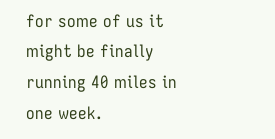for some of us it might be finally running 40 miles in one week.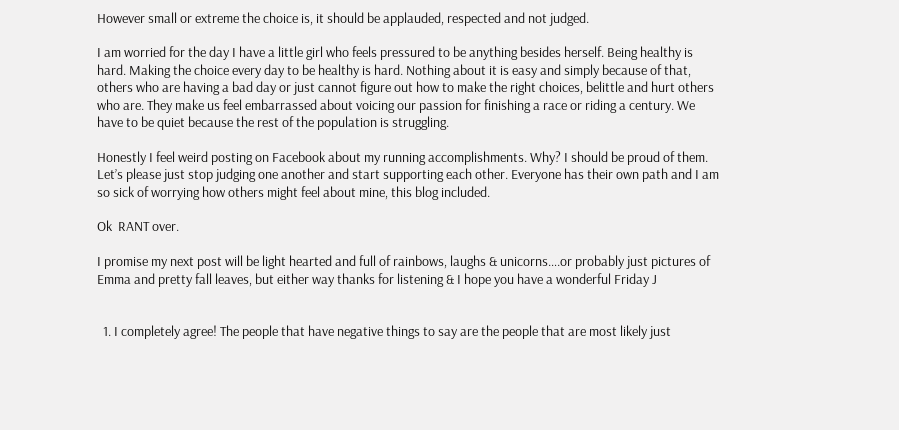However small or extreme the choice is, it should be applauded, respected and not judged.

I am worried for the day I have a little girl who feels pressured to be anything besides herself. Being healthy is hard. Making the choice every day to be healthy is hard. Nothing about it is easy and simply because of that, others who are having a bad day or just cannot figure out how to make the right choices, belittle and hurt others who are. They make us feel embarrassed about voicing our passion for finishing a race or riding a century. We have to be quiet because the rest of the population is struggling.

Honestly I feel weird posting on Facebook about my running accomplishments. Why? I should be proud of them. Let’s please just stop judging one another and start supporting each other. Everyone has their own path and I am so sick of worrying how others might feel about mine, this blog included.

Ok  RANT over.

I promise my next post will be light hearted and full of rainbows, laughs & unicorns….or probably just pictures of Emma and pretty fall leaves, but either way thanks for listening & I hope you have a wonderful Friday J


  1. I completely agree! The people that have negative things to say are the people that are most likely just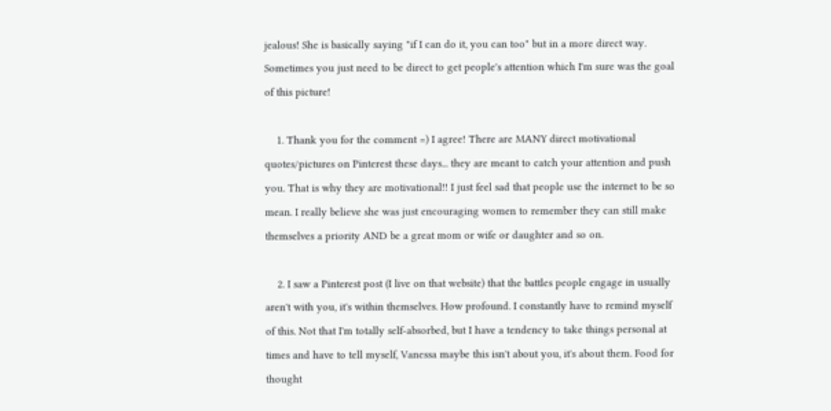jealous! She is basically saying "if I can do it, you can too" but in a more direct way. Sometimes you just need to be direct to get people's attention which I'm sure was the goal of this picture!

    1. Thank you for the comment =) I agree! There are MANY direct motivational quotes/pictures on Pinterest these days... they are meant to catch your attention and push you. That is why they are motivational!! I just feel sad that people use the internet to be so mean. I really believe she was just encouraging women to remember they can still make themselves a priority AND be a great mom or wife or daughter and so on.

    2. I saw a Pinterest post (I live on that website) that the battles people engage in usually aren't with you, it's within themselves. How profound. I constantly have to remind myself of this. Not that I'm totally self-absorbed, but I have a tendency to take things personal at times and have to tell myself, Vanessa maybe this isn't about you, it's about them. Food for thought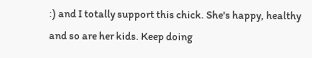:) and I totally support this chick. She's happy, healthy and so are her kids. Keep doing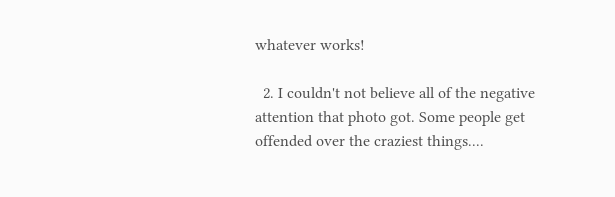whatever works!

  2. I couldn't not believe all of the negative attention that photo got. Some people get offended over the craziest things....